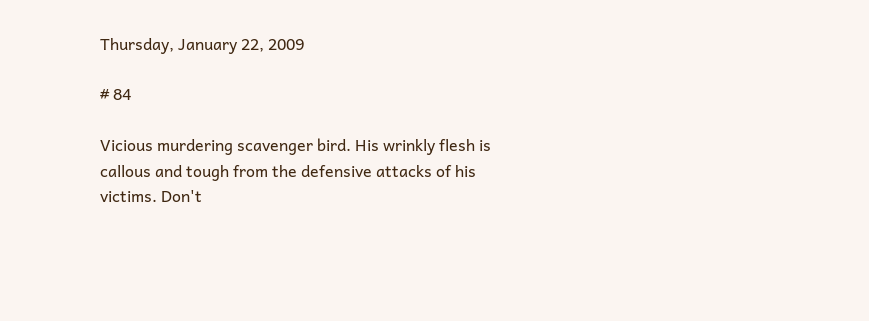Thursday, January 22, 2009

# 84

Vicious murdering scavenger bird. His wrinkly flesh is callous and tough from the defensive attacks of his victims. Don't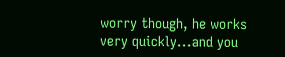worry though, he works very quickly...and you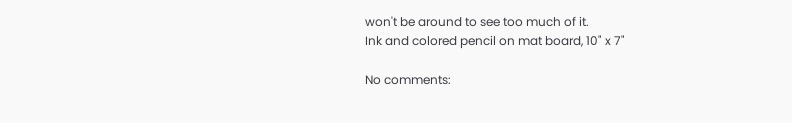won't be around to see too much of it.
Ink and colored pencil on mat board, 10" x 7"

No comments: